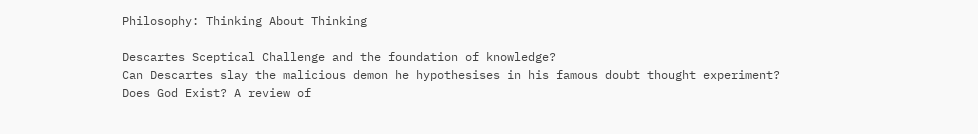Philosophy: Thinking About Thinking

Descartes Sceptical Challenge and the foundation of knowledge?
Can Descartes slay the malicious demon he hypothesises in his famous doubt thought experiment?
Does God Exist? A review of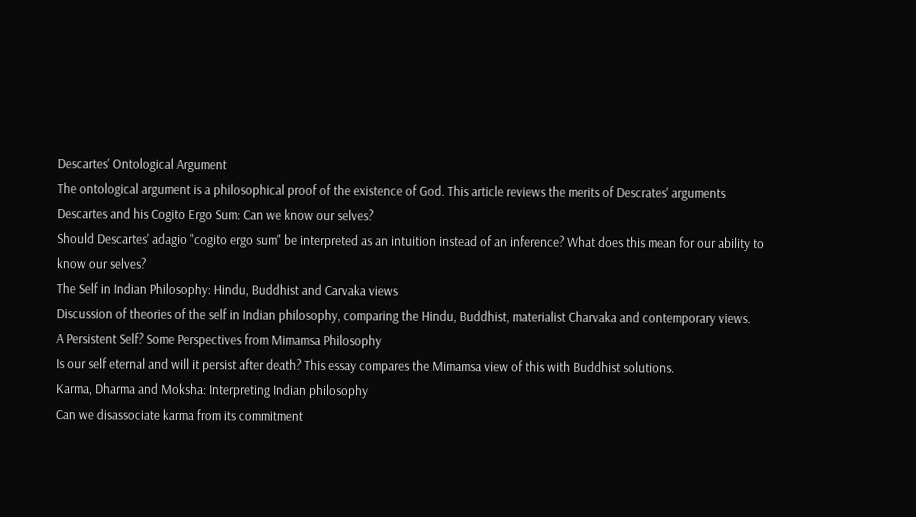Descartes' Ontological Argument
The ontological argument is a philosophical proof of the existence of God. This article reviews the merits of Descrates' arguments
Descartes and his Cogito Ergo Sum: Can we know our selves?
Should Descartes' adagio "cogito ergo sum" be interpreted as an intuition instead of an inference? What does this mean for our ability to know our selves?
The Self in Indian Philosophy: Hindu, Buddhist and Carvaka views
Discussion of theories of the self in Indian philosophy, comparing the Hindu, Buddhist, materialist Charvaka and contemporary views.
A Persistent Self? Some Perspectives from Mimamsa Philosophy
Is our self eternal and will it persist after death? This essay compares the Mimamsa view of this with Buddhist solutions.
Karma, Dharma and Moksha: Interpreting Indian philosophy
Can we disassociate karma from its commitment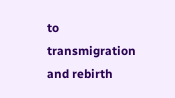to transmigration and rebirth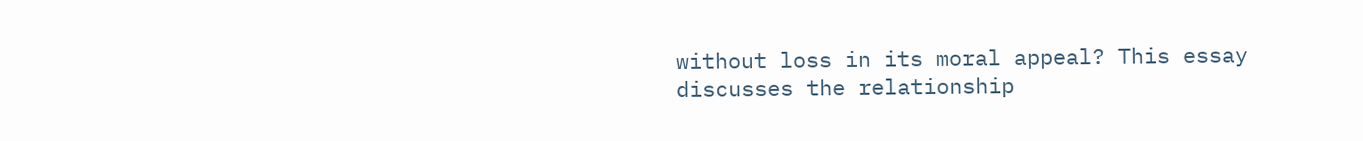without loss in its moral appeal? This essay discusses the relationship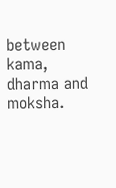between kama, dharma and moksha.